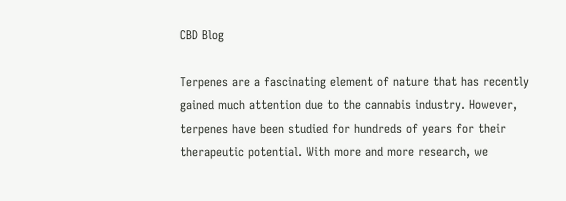CBD Blog

Terpenes are a fascinating element of nature that has recently gained much attention due to the cannabis industry. However, terpenes have been studied for hundreds of years for their therapeutic potential. With more and more research, we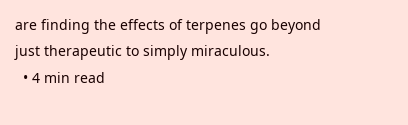are finding the effects of terpenes go beyond just therapeutic to simply miraculous.
  • 4 min read